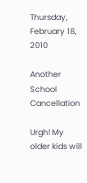Thursday, February 18, 2010

Another School Cancellation

Urgh! My older kids will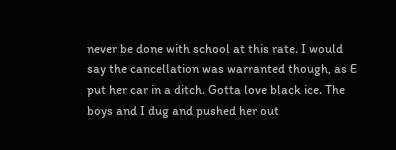never be done with school at this rate. I would say the cancellation was warranted though, as E put her car in a ditch. Gotta love black ice. The boys and I dug and pushed her out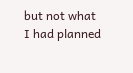but not what I had planned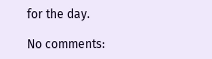for the day.

No comments: